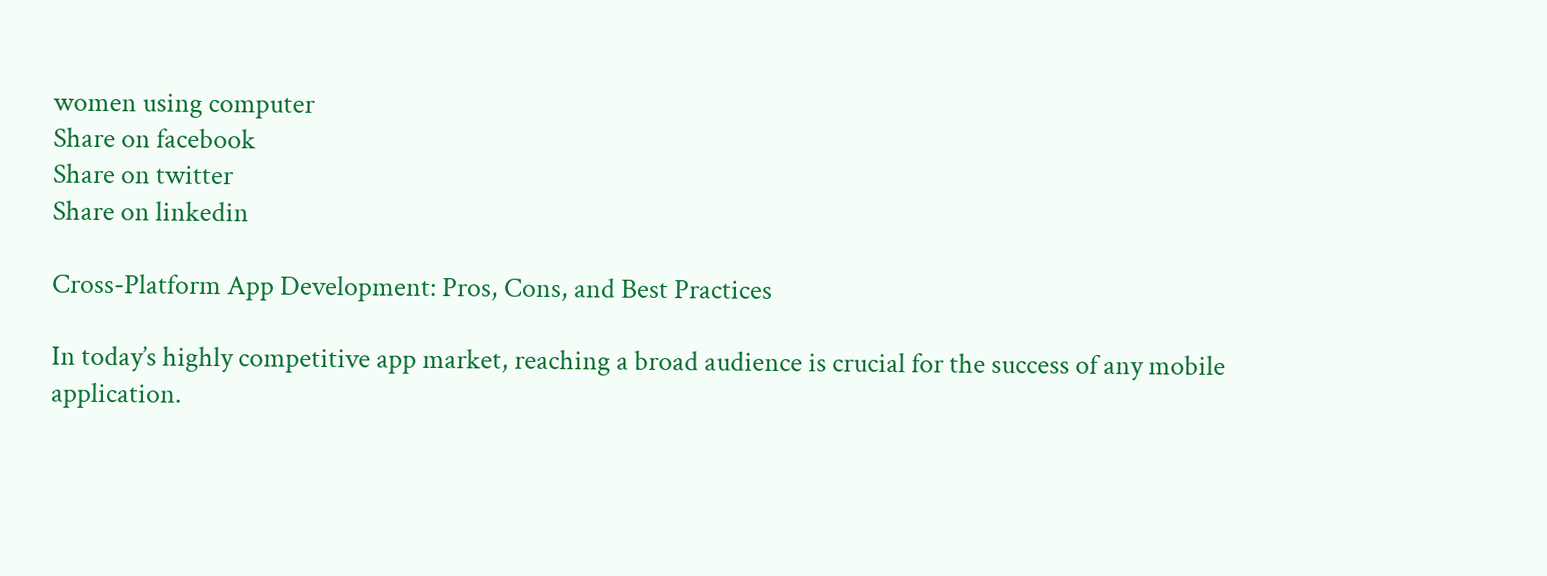women using computer
Share on facebook
Share on twitter
Share on linkedin

Cross-Platform App Development: Pros, Cons, and Best Practices

In today’s highly competitive app market, reaching a broad audience is crucial for the success of any mobile application.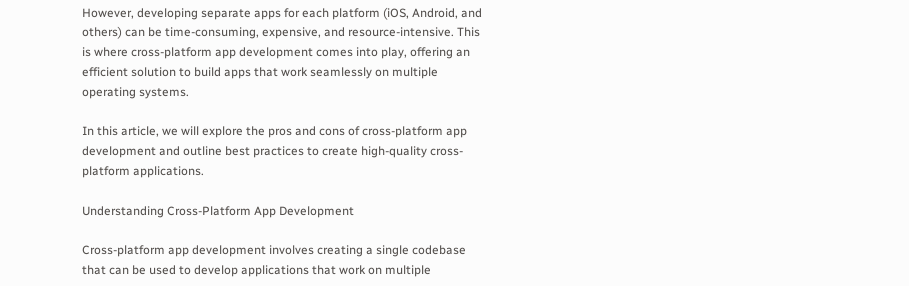However, developing separate apps for each platform (iOS, Android, and others) can be time-consuming, expensive, and resource-intensive. This is where cross-platform app development comes into play, offering an efficient solution to build apps that work seamlessly on multiple operating systems.

In this article, we will explore the pros and cons of cross-platform app development and outline best practices to create high-quality cross-platform applications.

Understanding Cross-Platform App Development

Cross-platform app development involves creating a single codebase that can be used to develop applications that work on multiple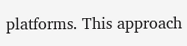platforms. This approach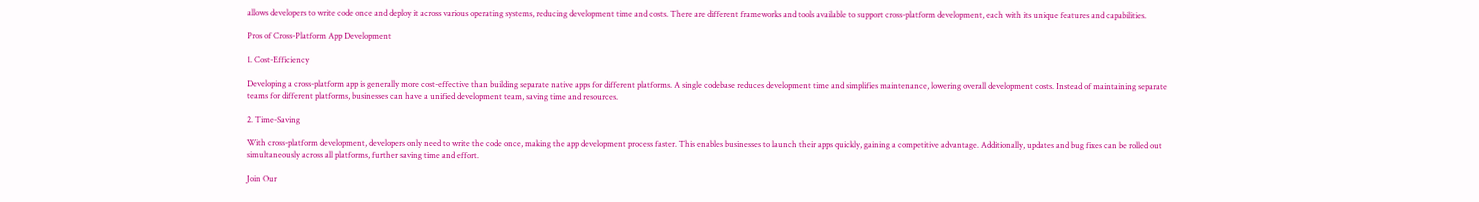allows developers to write code once and deploy it across various operating systems, reducing development time and costs. There are different frameworks and tools available to support cross-platform development, each with its unique features and capabilities.

Pros of Cross-Platform App Development

1. Cost-Efficiency

Developing a cross-platform app is generally more cost-effective than building separate native apps for different platforms. A single codebase reduces development time and simplifies maintenance, lowering overall development costs. Instead of maintaining separate teams for different platforms, businesses can have a unified development team, saving time and resources.

2. Time-Saving

With cross-platform development, developers only need to write the code once, making the app development process faster. This enables businesses to launch their apps quickly, gaining a competitive advantage. Additionally, updates and bug fixes can be rolled out simultaneously across all platforms, further saving time and effort.

Join Our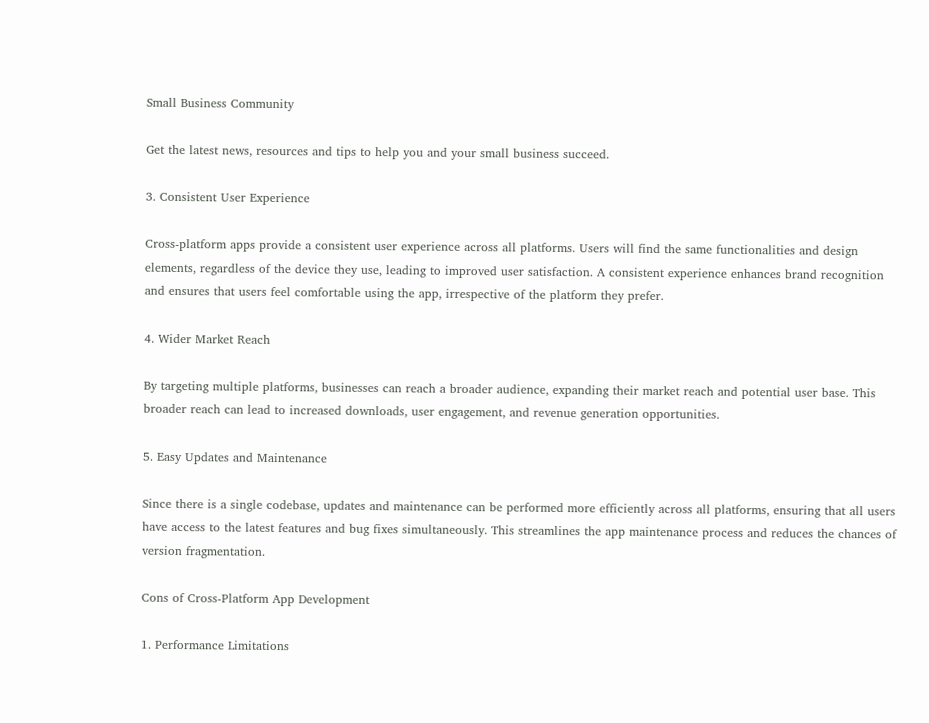Small Business Community

Get the latest news, resources and tips to help you and your small business succeed.

3. Consistent User Experience

Cross-platform apps provide a consistent user experience across all platforms. Users will find the same functionalities and design elements, regardless of the device they use, leading to improved user satisfaction. A consistent experience enhances brand recognition and ensures that users feel comfortable using the app, irrespective of the platform they prefer.

4. Wider Market Reach

By targeting multiple platforms, businesses can reach a broader audience, expanding their market reach and potential user base. This broader reach can lead to increased downloads, user engagement, and revenue generation opportunities.

5. Easy Updates and Maintenance

Since there is a single codebase, updates and maintenance can be performed more efficiently across all platforms, ensuring that all users have access to the latest features and bug fixes simultaneously. This streamlines the app maintenance process and reduces the chances of version fragmentation.

Cons of Cross-Platform App Development

1. Performance Limitations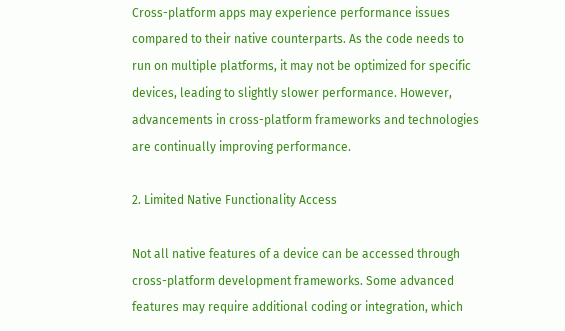Cross-platform apps may experience performance issues compared to their native counterparts. As the code needs to run on multiple platforms, it may not be optimized for specific devices, leading to slightly slower performance. However, advancements in cross-platform frameworks and technologies are continually improving performance.

2. Limited Native Functionality Access

Not all native features of a device can be accessed through cross-platform development frameworks. Some advanced features may require additional coding or integration, which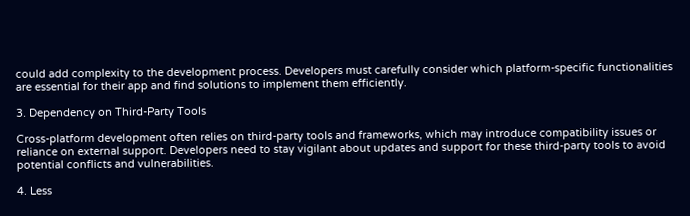could add complexity to the development process. Developers must carefully consider which platform-specific functionalities are essential for their app and find solutions to implement them efficiently.

3. Dependency on Third-Party Tools

Cross-platform development often relies on third-party tools and frameworks, which may introduce compatibility issues or reliance on external support. Developers need to stay vigilant about updates and support for these third-party tools to avoid potential conflicts and vulnerabilities.

4. Less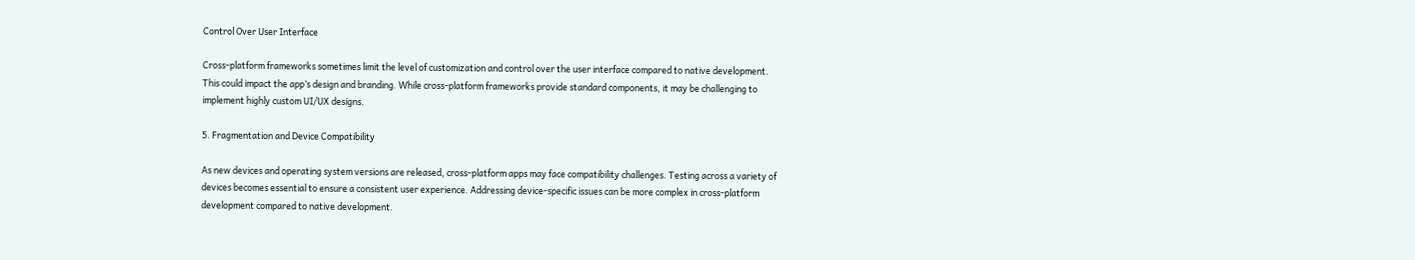Control Over User Interface

Cross-platform frameworks sometimes limit the level of customization and control over the user interface compared to native development. This could impact the app’s design and branding. While cross-platform frameworks provide standard components, it may be challenging to implement highly custom UI/UX designs.

5. Fragmentation and Device Compatibility

As new devices and operating system versions are released, cross-platform apps may face compatibility challenges. Testing across a variety of devices becomes essential to ensure a consistent user experience. Addressing device-specific issues can be more complex in cross-platform development compared to native development.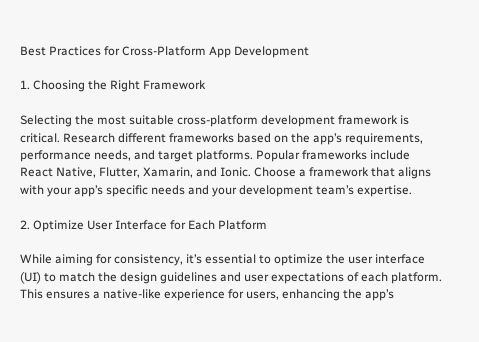Best Practices for Cross-Platform App Development

1. Choosing the Right Framework

Selecting the most suitable cross-platform development framework is critical. Research different frameworks based on the app’s requirements, performance needs, and target platforms. Popular frameworks include React Native, Flutter, Xamarin, and Ionic. Choose a framework that aligns with your app’s specific needs and your development team’s expertise.

2. Optimize User Interface for Each Platform

While aiming for consistency, it’s essential to optimize the user interface (UI) to match the design guidelines and user expectations of each platform. This ensures a native-like experience for users, enhancing the app’s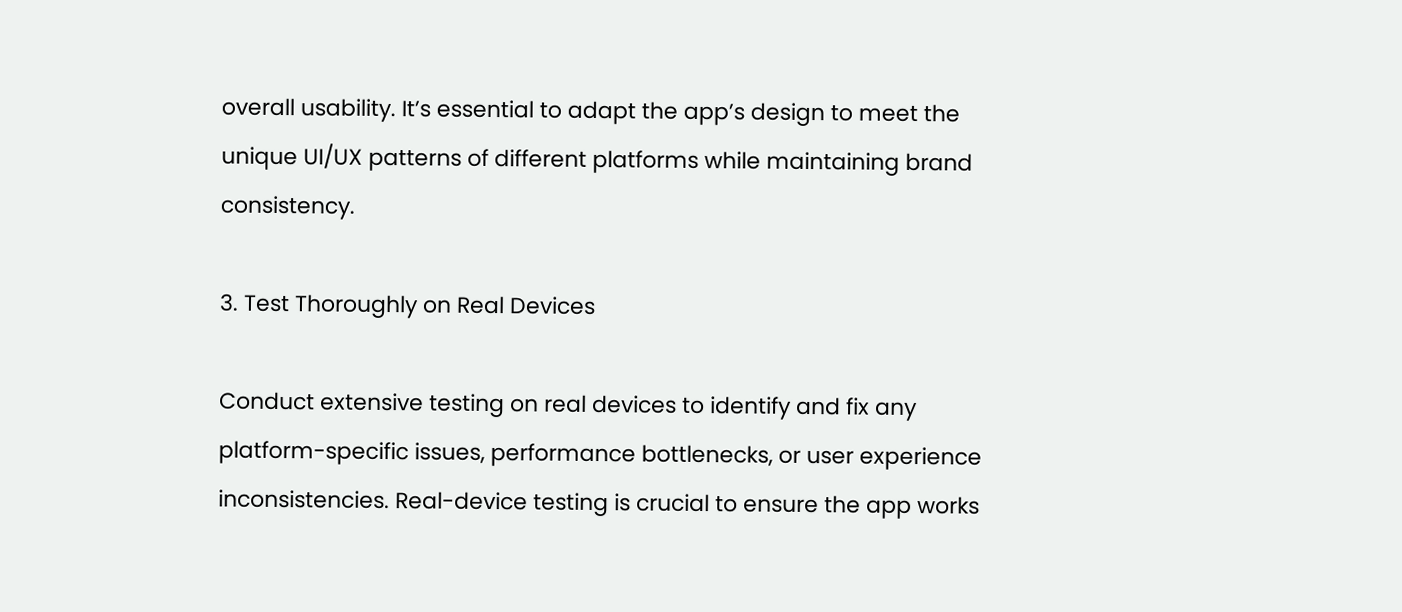overall usability. It’s essential to adapt the app’s design to meet the unique UI/UX patterns of different platforms while maintaining brand consistency.

3. Test Thoroughly on Real Devices

Conduct extensive testing on real devices to identify and fix any platform-specific issues, performance bottlenecks, or user experience inconsistencies. Real-device testing is crucial to ensure the app works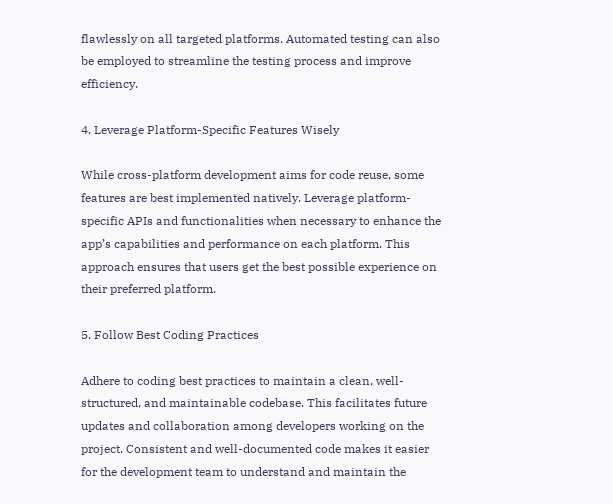flawlessly on all targeted platforms. Automated testing can also be employed to streamline the testing process and improve efficiency.

4. Leverage Platform-Specific Features Wisely

While cross-platform development aims for code reuse, some features are best implemented natively. Leverage platform-specific APIs and functionalities when necessary to enhance the app’s capabilities and performance on each platform. This approach ensures that users get the best possible experience on their preferred platform.

5. Follow Best Coding Practices

Adhere to coding best practices to maintain a clean, well-structured, and maintainable codebase. This facilitates future updates and collaboration among developers working on the project. Consistent and well-documented code makes it easier for the development team to understand and maintain the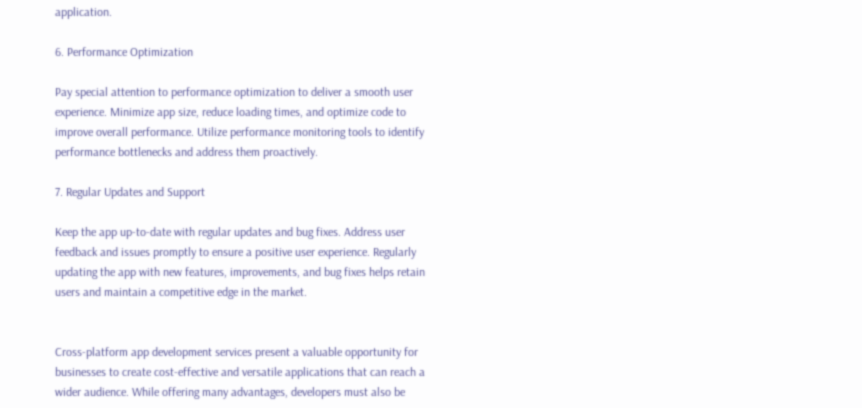application.

6. Performance Optimization

Pay special attention to performance optimization to deliver a smooth user experience. Minimize app size, reduce loading times, and optimize code to improve overall performance. Utilize performance monitoring tools to identify performance bottlenecks and address them proactively.

7. Regular Updates and Support

Keep the app up-to-date with regular updates and bug fixes. Address user feedback and issues promptly to ensure a positive user experience. Regularly updating the app with new features, improvements, and bug fixes helps retain users and maintain a competitive edge in the market.


Cross-platform app development services present a valuable opportunity for businesses to create cost-effective and versatile applications that can reach a wider audience. While offering many advantages, developers must also be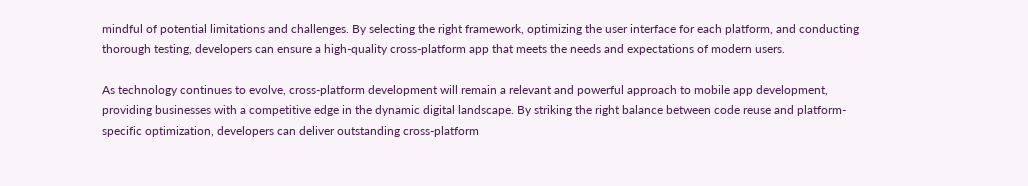mindful of potential limitations and challenges. By selecting the right framework, optimizing the user interface for each platform, and conducting thorough testing, developers can ensure a high-quality cross-platform app that meets the needs and expectations of modern users.

As technology continues to evolve, cross-platform development will remain a relevant and powerful approach to mobile app development, providing businesses with a competitive edge in the dynamic digital landscape. By striking the right balance between code reuse and platform-specific optimization, developers can deliver outstanding cross-platform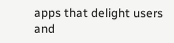apps that delight users and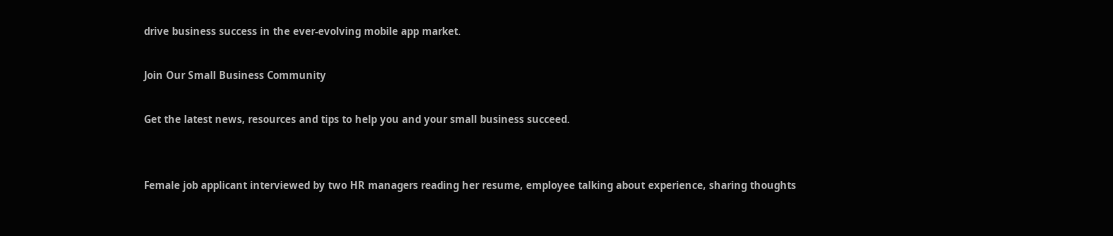drive business success in the ever-evolving mobile app market.

Join Our Small Business Community

Get the latest news, resources and tips to help you and your small business succeed.


Female job applicant interviewed by two HR managers reading her resume, employee talking about experience, sharing thoughts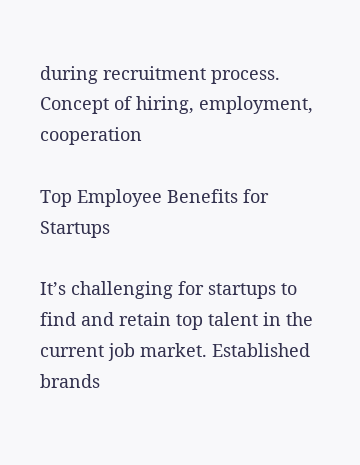during recruitment process. Concept of hiring, employment, cooperation

Top Employee Benefits for Startups

It’s challenging for startups to find and retain top talent in the current job market. Established brands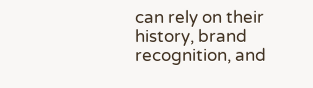can rely on their history, brand recognition, and